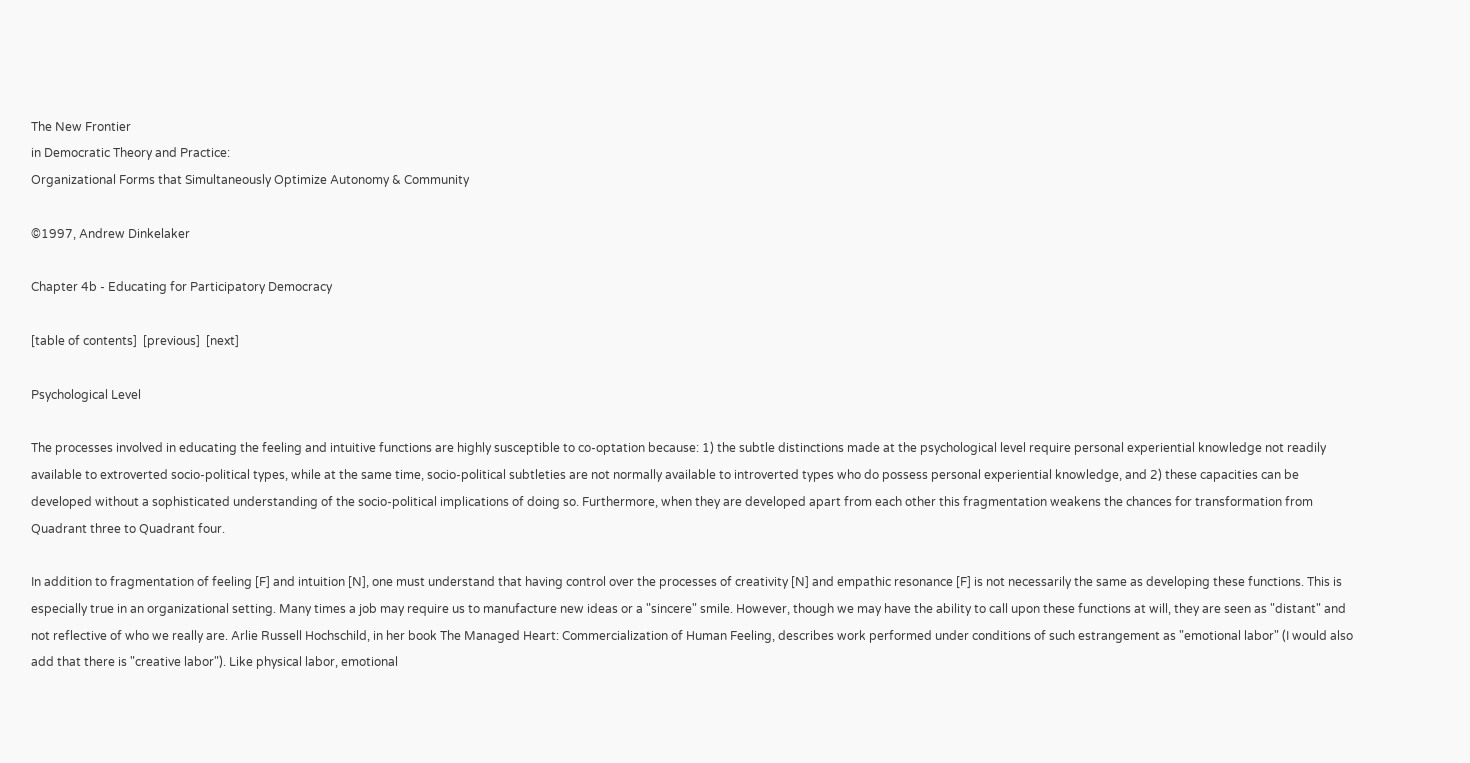The New Frontier
in Democratic Theory and Practice:
Organizational Forms that Simultaneously Optimize Autonomy & Community

©1997, Andrew Dinkelaker

Chapter 4b - Educating for Participatory Democracy

[table of contents]  [previous]  [next]

Psychological Level

The processes involved in educating the feeling and intuitive functions are highly susceptible to co-optation because: 1) the subtle distinctions made at the psychological level require personal experiential knowledge not readily available to extroverted socio-political types, while at the same time, socio-political subtleties are not normally available to introverted types who do possess personal experiential knowledge, and 2) these capacities can be developed without a sophisticated understanding of the socio-political implications of doing so. Furthermore, when they are developed apart from each other this fragmentation weakens the chances for transformation from Quadrant three to Quadrant four.

In addition to fragmentation of feeling [F] and intuition [N], one must understand that having control over the processes of creativity [N] and empathic resonance [F] is not necessarily the same as developing these functions. This is especially true in an organizational setting. Many times a job may require us to manufacture new ideas or a "sincere" smile. However, though we may have the ability to call upon these functions at will, they are seen as "distant" and not reflective of who we really are. Arlie Russell Hochschild, in her book The Managed Heart: Commercialization of Human Feeling, describes work performed under conditions of such estrangement as "emotional labor" (I would also add that there is "creative labor"). Like physical labor, emotional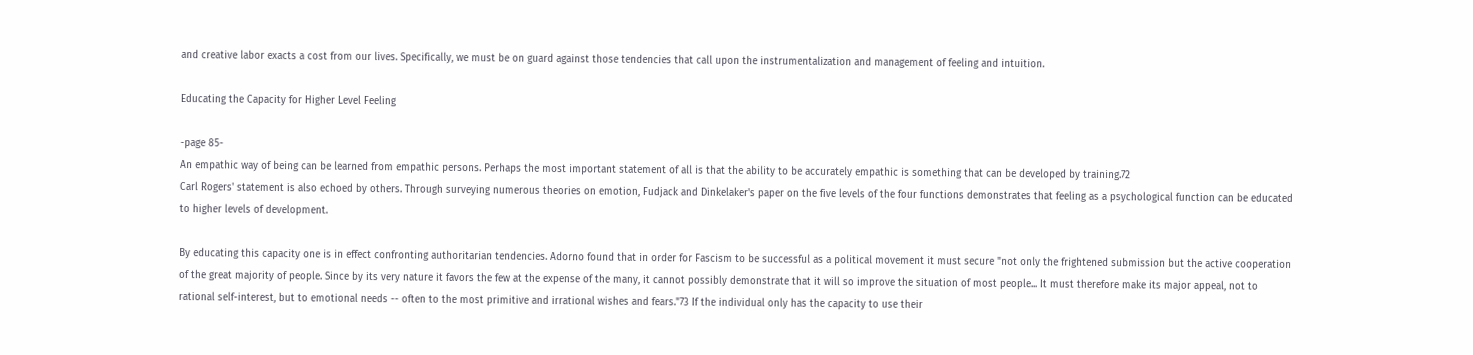and creative labor exacts a cost from our lives. Specifically, we must be on guard against those tendencies that call upon the instrumentalization and management of feeling and intuition.

Educating the Capacity for Higher Level Feeling

-page 85-
An empathic way of being can be learned from empathic persons. Perhaps the most important statement of all is that the ability to be accurately empathic is something that can be developed by training.72
Carl Rogers' statement is also echoed by others. Through surveying numerous theories on emotion, Fudjack and Dinkelaker's paper on the five levels of the four functions demonstrates that feeling as a psychological function can be educated to higher levels of development.

By educating this capacity one is in effect confronting authoritarian tendencies. Adorno found that in order for Fascism to be successful as a political movement it must secure "not only the frightened submission but the active cooperation of the great majority of people. Since by its very nature it favors the few at the expense of the many, it cannot possibly demonstrate that it will so improve the situation of most people... It must therefore make its major appeal, not to rational self-interest, but to emotional needs -- often to the most primitive and irrational wishes and fears."73 If the individual only has the capacity to use their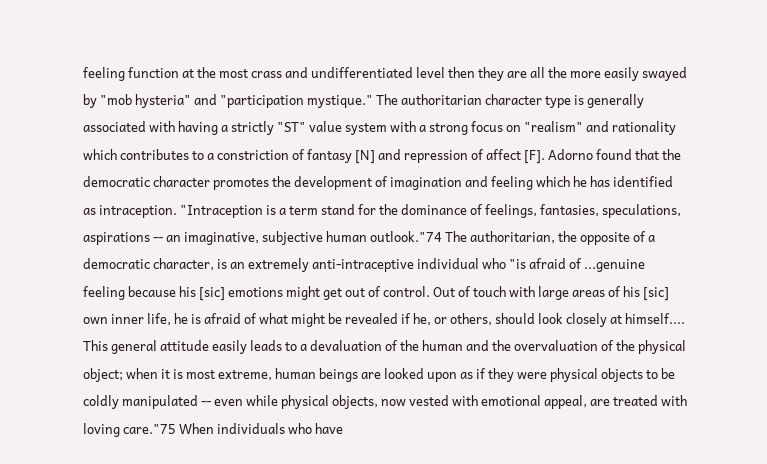feeling function at the most crass and undifferentiated level then they are all the more easily swayed by "mob hysteria" and "participation mystique." The authoritarian character type is generally associated with having a strictly "ST" value system with a strong focus on "realism" and rationality which contributes to a constriction of fantasy [N] and repression of affect [F]. Adorno found that the democratic character promotes the development of imagination and feeling which he has identified as intraception. "Intraception is a term stand for the dominance of feelings, fantasies, speculations, aspirations -- an imaginative, subjective human outlook."74 The authoritarian, the opposite of a democratic character, is an extremely anti-intraceptive individual who "is afraid of ...genuine feeling because his [sic] emotions might get out of control. Out of touch with large areas of his [sic] own inner life, he is afraid of what might be revealed if he, or others, should look closely at himself.... This general attitude easily leads to a devaluation of the human and the overvaluation of the physical object; when it is most extreme, human beings are looked upon as if they were physical objects to be coldly manipulated -- even while physical objects, now vested with emotional appeal, are treated with loving care."75 When individuals who have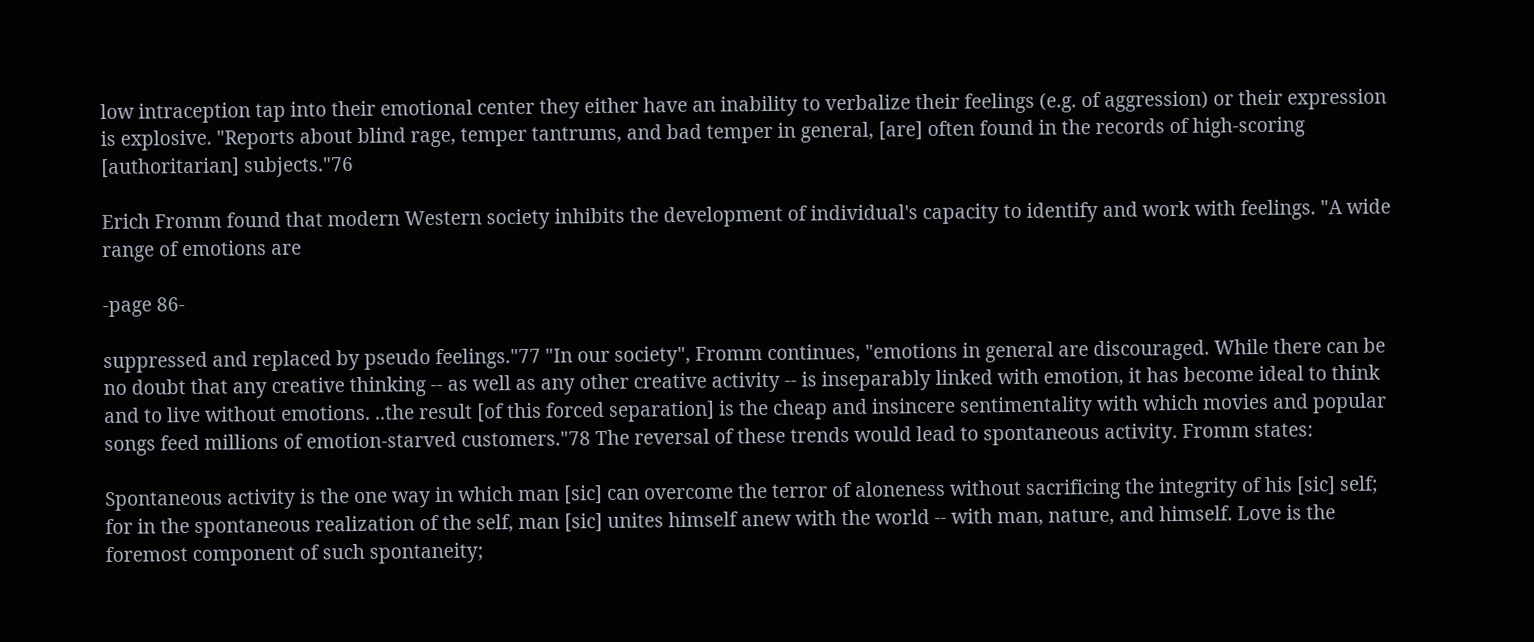low intraception tap into their emotional center they either have an inability to verbalize their feelings (e.g. of aggression) or their expression is explosive. "Reports about blind rage, temper tantrums, and bad temper in general, [are] often found in the records of high-scoring [authoritarian] subjects."76

Erich Fromm found that modern Western society inhibits the development of individual's capacity to identify and work with feelings. "A wide range of emotions are

-page 86-

suppressed and replaced by pseudo feelings."77 "In our society", Fromm continues, "emotions in general are discouraged. While there can be no doubt that any creative thinking -- as well as any other creative activity -- is inseparably linked with emotion, it has become ideal to think and to live without emotions. ..the result [of this forced separation] is the cheap and insincere sentimentality with which movies and popular songs feed millions of emotion-starved customers."78 The reversal of these trends would lead to spontaneous activity. Fromm states:

Spontaneous activity is the one way in which man [sic] can overcome the terror of aloneness without sacrificing the integrity of his [sic] self; for in the spontaneous realization of the self, man [sic] unites himself anew with the world -- with man, nature, and himself. Love is the foremost component of such spontaneity;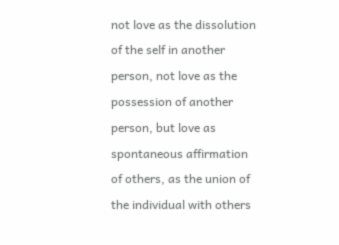not love as the dissolution of the self in another person, not love as the possession of another person, but love as spontaneous affirmation of others, as the union of the individual with others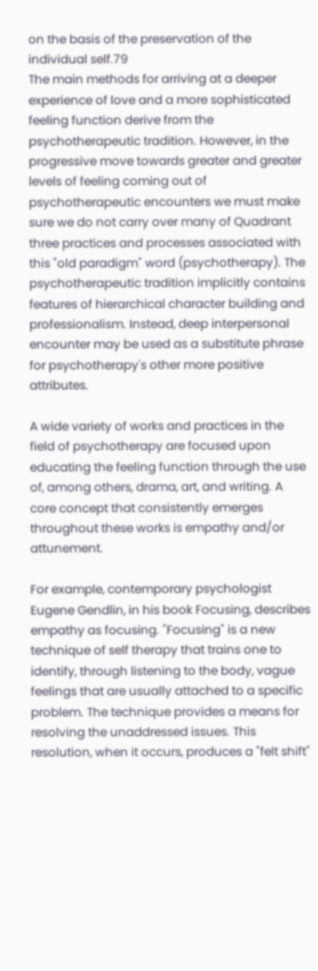on the basis of the preservation of the individual self.79
The main methods for arriving at a deeper experience of love and a more sophisticated feeling function derive from the psychotherapeutic tradition. However, in the progressive move towards greater and greater levels of feeling coming out of psychotherapeutic encounters we must make sure we do not carry over many of Quadrant three practices and processes associated with this "old paradigm" word (psychotherapy). The psychotherapeutic tradition implicitly contains features of hierarchical character building and professionalism. Instead, deep interpersonal encounter may be used as a substitute phrase for psychotherapy's other more positive attributes.

A wide variety of works and practices in the field of psychotherapy are focused upon educating the feeling function through the use of, among others, drama, art, and writing. A core concept that consistently emerges throughout these works is empathy and/or attunement.

For example, contemporary psychologist Eugene Gendlin, in his book Focusing, describes empathy as focusing. "Focusing" is a new technique of self therapy that trains one to identify, through listening to the body, vague feelings that are usually attached to a specific problem. The technique provides a means for resolving the unaddressed issues. This resolution, when it occurs, produces a "felt shift"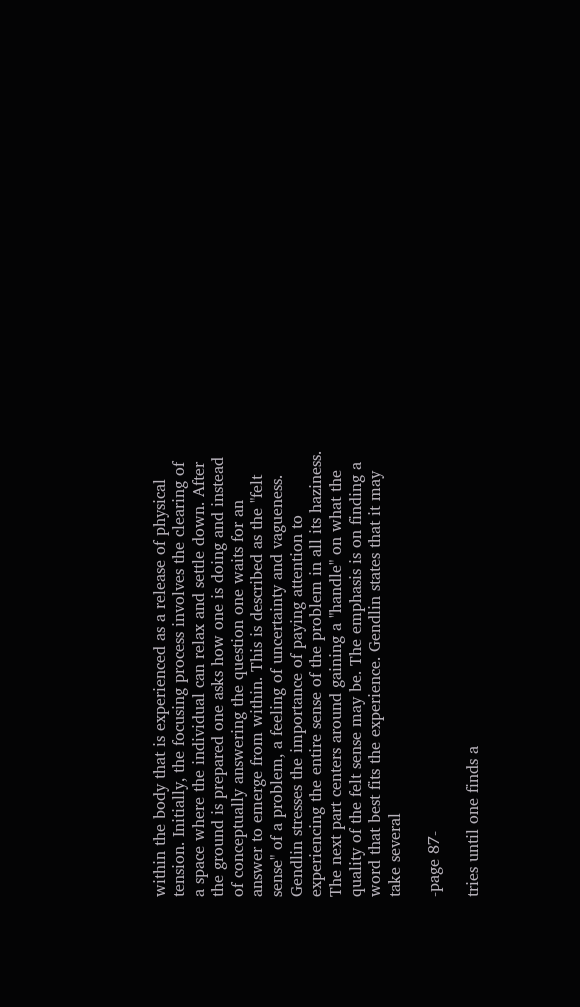within the body that is experienced as a release of physical tension. Initially, the focusing process involves the clearing of a space where the individual can relax and settle down. After the ground is prepared one asks how one is doing and instead of conceptually answering the question one waits for an answer to emerge from within. This is described as the "felt sense" of a problem, a feeling of uncertainty and vagueness. Gendlin stresses the importance of paying attention to experiencing the entire sense of the problem in all its haziness. The next part centers around gaining a "handle" on what the quality of the felt sense may be. The emphasis is on finding a word that best fits the experience. Gendlin states that it may take several

-page 87-

tries until one finds a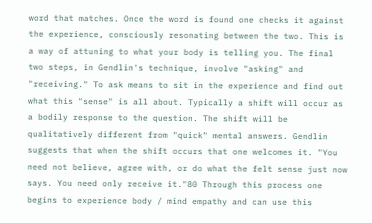word that matches. Once the word is found one checks it against the experience, consciously resonating between the two. This is a way of attuning to what your body is telling you. The final two steps, in Gendlin's technique, involve "asking" and "receiving." To ask means to sit in the experience and find out what this "sense" is all about. Typically a shift will occur as a bodily response to the question. The shift will be qualitatively different from "quick" mental answers. Gendlin suggests that when the shift occurs that one welcomes it. "You need not believe, agree with, or do what the felt sense just now says. You need only receive it."80 Through this process one begins to experience body / mind empathy and can use this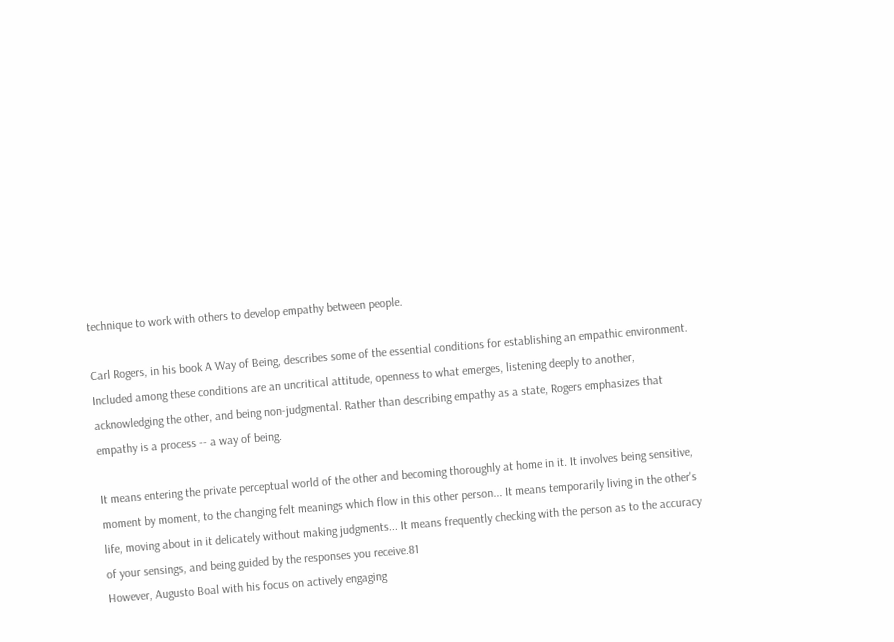technique to work with others to develop empathy between people.

Carl Rogers, in his book A Way of Being, describes some of the essential conditions for establishing an empathic environment. Included among these conditions are an uncritical attitude, openness to what emerges, listening deeply to another, acknowledging the other, and being non-judgmental. Rather than describing empathy as a state, Rogers emphasizes that empathy is a process -- a way of being.

It means entering the private perceptual world of the other and becoming thoroughly at home in it. It involves being sensitive, moment by moment, to the changing felt meanings which flow in this other person... It means temporarily living in the other's life, moving about in it delicately without making judgments... It means frequently checking with the person as to the accuracy of your sensings, and being guided by the responses you receive.81
However, Augusto Boal with his focus on actively engaging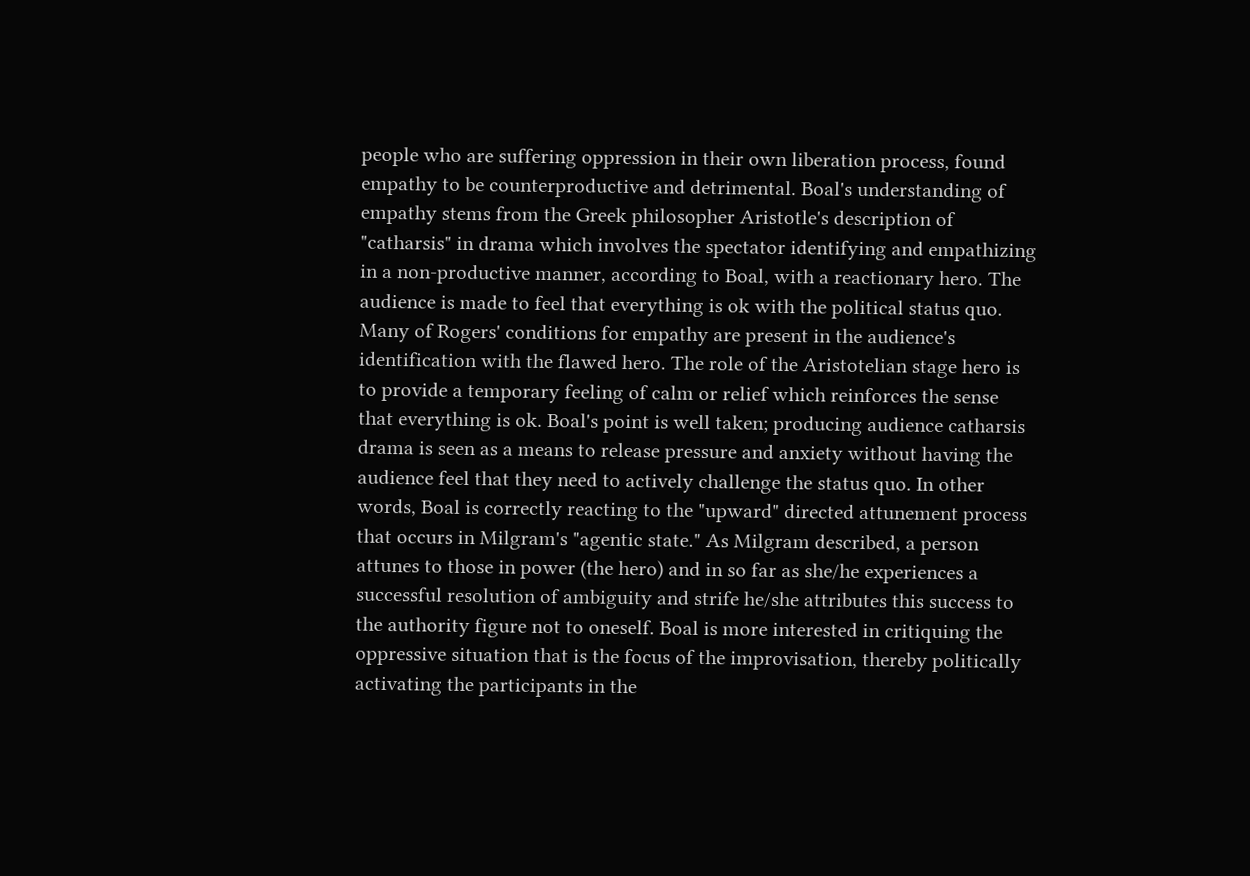people who are suffering oppression in their own liberation process, found empathy to be counterproductive and detrimental. Boal's understanding of empathy stems from the Greek philosopher Aristotle's description of "catharsis" in drama which involves the spectator identifying and empathizing in a non-productive manner, according to Boal, with a reactionary hero. The audience is made to feel that everything is ok with the political status quo. Many of Rogers' conditions for empathy are present in the audience's identification with the flawed hero. The role of the Aristotelian stage hero is to provide a temporary feeling of calm or relief which reinforces the sense that everything is ok. Boal's point is well taken; producing audience catharsis drama is seen as a means to release pressure and anxiety without having the audience feel that they need to actively challenge the status quo. In other words, Boal is correctly reacting to the "upward" directed attunement process that occurs in Milgram's "agentic state." As Milgram described, a person attunes to those in power (the hero) and in so far as she/he experiences a successful resolution of ambiguity and strife he/she attributes this success to the authority figure not to oneself. Boal is more interested in critiquing the oppressive situation that is the focus of the improvisation, thereby politically activating the participants in the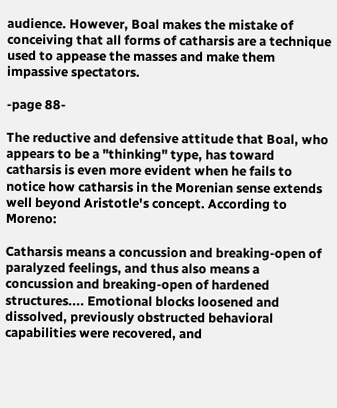audience. However, Boal makes the mistake of conceiving that all forms of catharsis are a technique used to appease the masses and make them impassive spectators.

-page 88-

The reductive and defensive attitude that Boal, who appears to be a "thinking" type, has toward catharsis is even more evident when he fails to notice how catharsis in the Morenian sense extends well beyond Aristotle's concept. According to Moreno:

Catharsis means a concussion and breaking-open of paralyzed feelings, and thus also means a concussion and breaking-open of hardened structures.... Emotional blocks loosened and dissolved, previously obstructed behavioral capabilities were recovered, and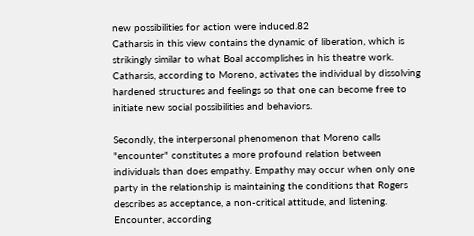new possibilities for action were induced.82
Catharsis in this view contains the dynamic of liberation, which is strikingly similar to what Boal accomplishes in his theatre work. Catharsis, according to Moreno, activates the individual by dissolving hardened structures and feelings so that one can become free to initiate new social possibilities and behaviors.

Secondly, the interpersonal phenomenon that Moreno calls "encounter" constitutes a more profound relation between individuals than does empathy. Empathy may occur when only one party in the relationship is maintaining the conditions that Rogers describes as acceptance, a non-critical attitude, and listening. Encounter, according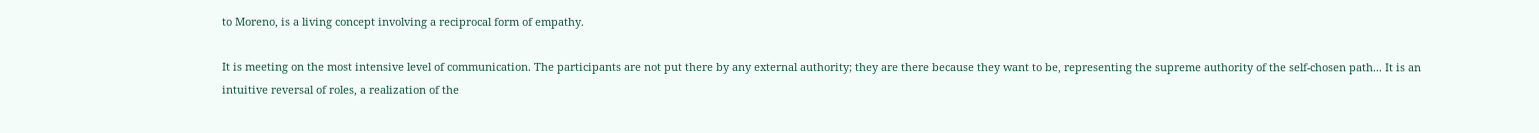to Moreno, is a living concept involving a reciprocal form of empathy.

It is meeting on the most intensive level of communication. The participants are not put there by any external authority; they are there because they want to be, representing the supreme authority of the self-chosen path... It is an intuitive reversal of roles, a realization of the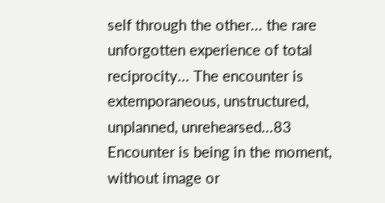self through the other... the rare unforgotten experience of total reciprocity... The encounter is extemporaneous, unstructured, unplanned, unrehearsed...83
Encounter is being in the moment, without image or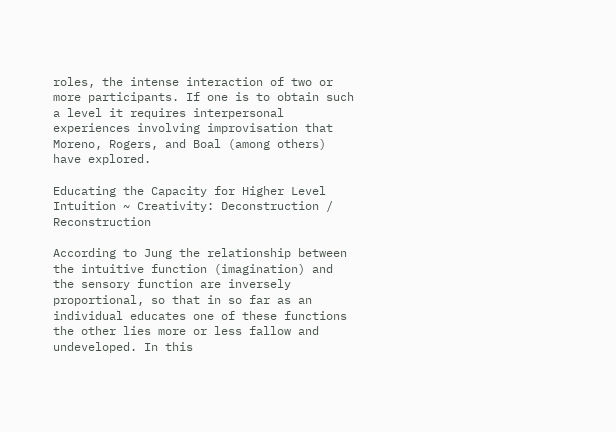roles, the intense interaction of two or more participants. If one is to obtain such a level it requires interpersonal experiences involving improvisation that Moreno, Rogers, and Boal (among others) have explored.

Educating the Capacity for Higher Level Intuition ~ Creativity: Deconstruction / Reconstruction

According to Jung the relationship between the intuitive function (imagination) and the sensory function are inversely proportional, so that in so far as an individual educates one of these functions the other lies more or less fallow and undeveloped. In this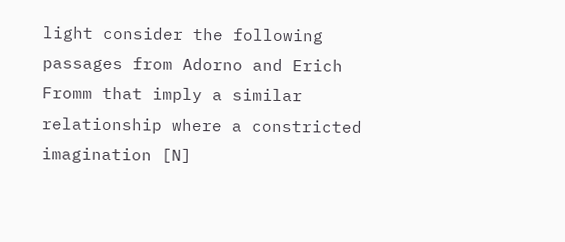light consider the following passages from Adorno and Erich Fromm that imply a similar relationship where a constricted imagination [N]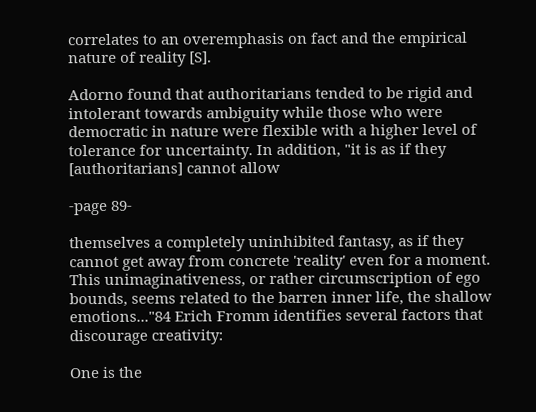correlates to an overemphasis on fact and the empirical nature of reality [S].

Adorno found that authoritarians tended to be rigid and intolerant towards ambiguity while those who were democratic in nature were flexible with a higher level of tolerance for uncertainty. In addition, "it is as if they [authoritarians] cannot allow

-page 89-

themselves a completely uninhibited fantasy, as if they cannot get away from concrete 'reality' even for a moment. This unimaginativeness, or rather circumscription of ego bounds, seems related to the barren inner life, the shallow emotions..."84 Erich Fromm identifies several factors that discourage creativity:

One is the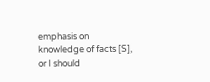emphasis on knowledge of facts [S], or I should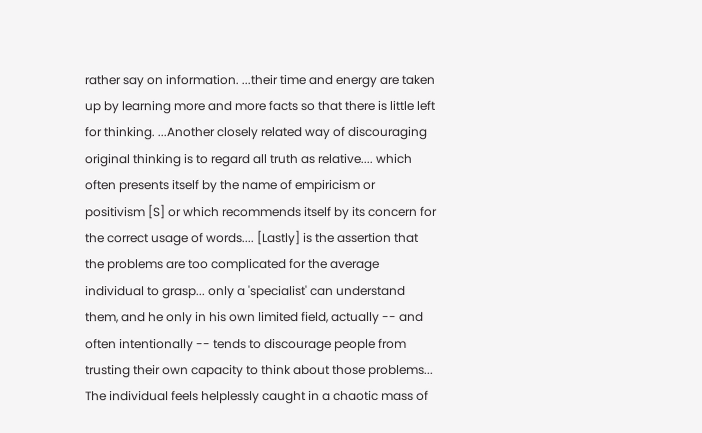rather say on information. ...their time and energy are taken up by learning more and more facts so that there is little left for thinking. ...Another closely related way of discouraging original thinking is to regard all truth as relative.... which often presents itself by the name of empiricism or positivism [S] or which recommends itself by its concern for the correct usage of words.... [Lastly] is the assertion that the problems are too complicated for the average individual to grasp... only a 'specialist' can understand them, and he only in his own limited field, actually -- and often intentionally -- tends to discourage people from trusting their own capacity to think about those problems... The individual feels helplessly caught in a chaotic mass of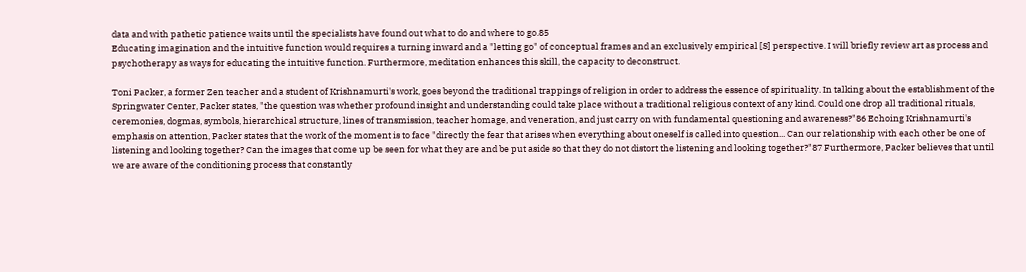data and with pathetic patience waits until the specialists have found out what to do and where to go.85
Educating imagination and the intuitive function would requires a turning inward and a "letting go" of conceptual frames and an exclusively empirical [S] perspective. I will briefly review art as process and psychotherapy as ways for educating the intuitive function. Furthermore, meditation enhances this skill, the capacity to deconstruct.

Toni Packer, a former Zen teacher and a student of Krishnamurti's work, goes beyond the traditional trappings of religion in order to address the essence of spirituality. In talking about the establishment of the Springwater Center, Packer states, "the question was whether profound insight and understanding could take place without a traditional religious context of any kind. Could one drop all traditional rituals, ceremonies, dogmas, symbols, hierarchical structure, lines of transmission, teacher homage, and veneration, and just carry on with fundamental questioning and awareness?"86 Echoing Krishnamurti's emphasis on attention, Packer states that the work of the moment is to face "directly the fear that arises when everything about oneself is called into question... Can our relationship with each other be one of listening and looking together? Can the images that come up be seen for what they are and be put aside so that they do not distort the listening and looking together?"87 Furthermore, Packer believes that until we are aware of the conditioning process that constantly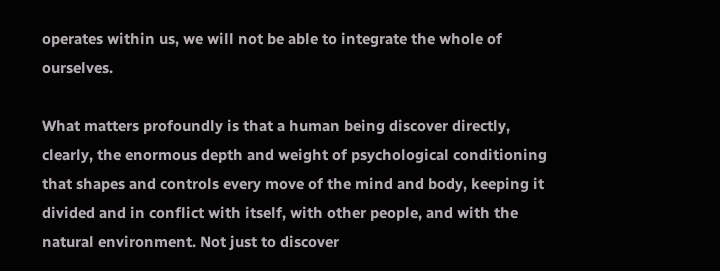operates within us, we will not be able to integrate the whole of ourselves.

What matters profoundly is that a human being discover directly, clearly, the enormous depth and weight of psychological conditioning that shapes and controls every move of the mind and body, keeping it divided and in conflict with itself, with other people, and with the natural environment. Not just to discover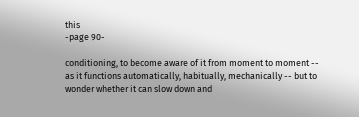this
-page 90-

conditioning, to become aware of it from moment to moment -- as it functions automatically, habitually, mechanically -- but to wonder whether it can slow down and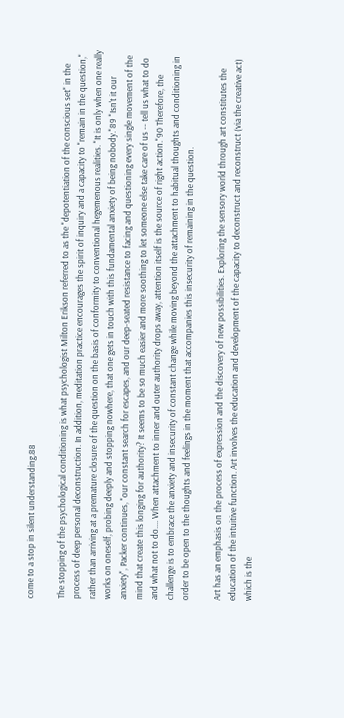come to a stop in silent understanding.88

The stopping of the psychological conditioning is what psychologist Milton Erikson referred to as the "depotentiation of the conscious set" in the process of deep personal deconstruction. In addition, meditation practice encourages the spirit of inquiry and a capacity to "remain in the question," rather than arriving at a premature closure of the question on the basis of conformity to conventional hegemenous realities. "It is only when one really works on oneself, probing deeply and stopping nowhere, that one gets in touch with this fundamental anxiety of being nobody."89 "Isn't it our anxiety", Packer continues, "our constant search for escapes, and our deep-seated resistance to facing and questioning every single movement of the mind that create this longing for authority? It seems to be so much easier and more soothing to let someone else take care of us -- tell us what to do and what not to do.... When attachment to inner and outer authority drops away, attention itself is the source of right action."90 Therefore, the challenge is to embrace the anxiety and insecurity of constant change while moving beyond the attachment to habitual thoughts and conditioning in order to be open to the thoughts and feelings in the moment that accompanies this insecurity of remaining in the question.

Art has an emphasis on the process of expression and the discovery of new possibilities. Exploring the sensory world through art constitutes the education of the intuitive function. Art involves the education and development of the capacity to deconstruct and reconstruct (via the creative act) which is the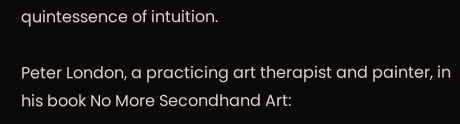quintessence of intuition.

Peter London, a practicing art therapist and painter, in his book No More Secondhand Art: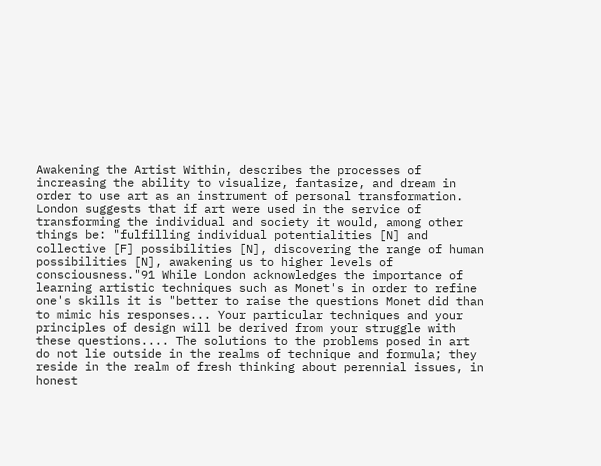Awakening the Artist Within, describes the processes of increasing the ability to visualize, fantasize, and dream in order to use art as an instrument of personal transformation. London suggests that if art were used in the service of transforming the individual and society it would, among other things be: "fulfilling individual potentialities [N] and collective [F] possibilities [N], discovering the range of human possibilities [N], awakening us to higher levels of consciousness."91 While London acknowledges the importance of learning artistic techniques such as Monet's in order to refine one's skills it is "better to raise the questions Monet did than to mimic his responses... Your particular techniques and your principles of design will be derived from your struggle with these questions.... The solutions to the problems posed in art do not lie outside in the realms of technique and formula; they reside in the realm of fresh thinking about perennial issues, in honest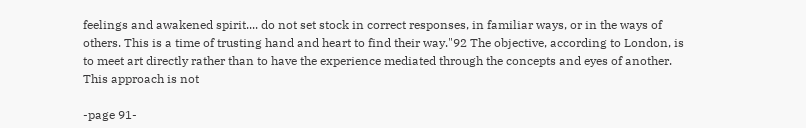feelings and awakened spirit.... do not set stock in correct responses, in familiar ways, or in the ways of others. This is a time of trusting hand and heart to find their way."92 The objective, according to London, is to meet art directly rather than to have the experience mediated through the concepts and eyes of another. This approach is not

-page 91-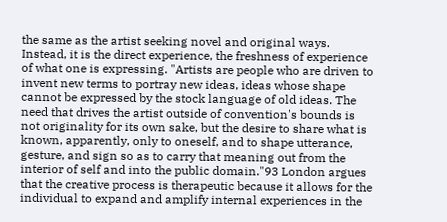the same as the artist seeking novel and original ways. Instead, it is the direct experience, the freshness of experience of what one is expressing. "Artists are people who are driven to invent new terms to portray new ideas, ideas whose shape cannot be expressed by the stock language of old ideas. The need that drives the artist outside of convention's bounds is not originality for its own sake, but the desire to share what is known, apparently, only to oneself, and to shape utterance, gesture, and sign so as to carry that meaning out from the interior of self and into the public domain."93 London argues that the creative process is therapeutic because it allows for the individual to expand and amplify internal experiences in the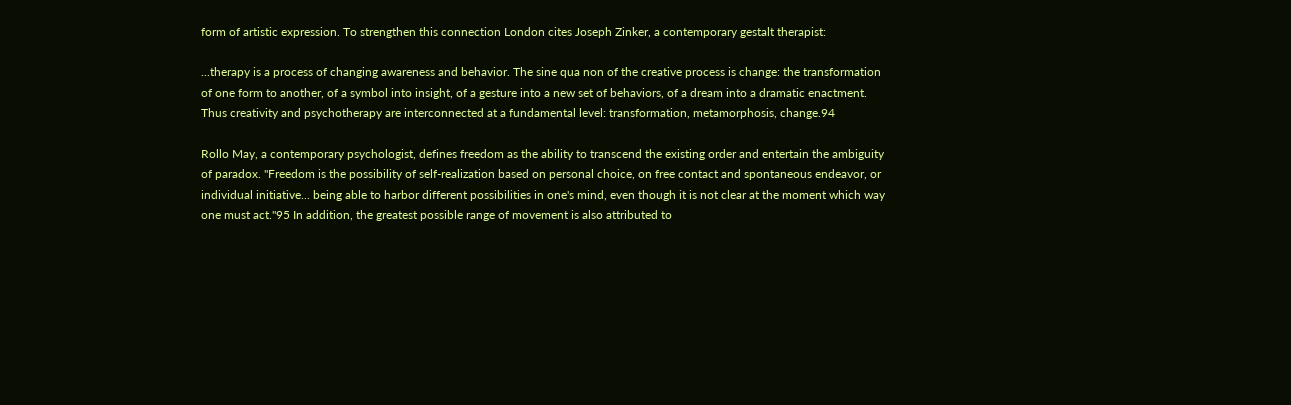form of artistic expression. To strengthen this connection London cites Joseph Zinker, a contemporary gestalt therapist:

...therapy is a process of changing awareness and behavior. The sine qua non of the creative process is change: the transformation of one form to another, of a symbol into insight, of a gesture into a new set of behaviors, of a dream into a dramatic enactment. Thus creativity and psychotherapy are interconnected at a fundamental level: transformation, metamorphosis, change.94

Rollo May, a contemporary psychologist, defines freedom as the ability to transcend the existing order and entertain the ambiguity of paradox. "Freedom is the possibility of self-realization based on personal choice, on free contact and spontaneous endeavor, or individual initiative... being able to harbor different possibilities in one's mind, even though it is not clear at the moment which way one must act."95 In addition, the greatest possible range of movement is also attributed to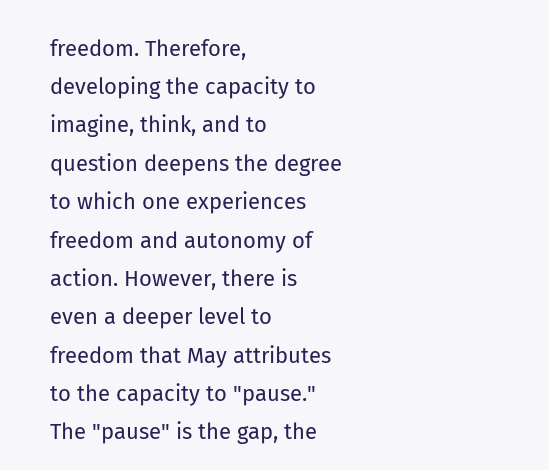freedom. Therefore, developing the capacity to imagine, think, and to question deepens the degree to which one experiences freedom and autonomy of action. However, there is even a deeper level to freedom that May attributes to the capacity to "pause." The "pause" is the gap, the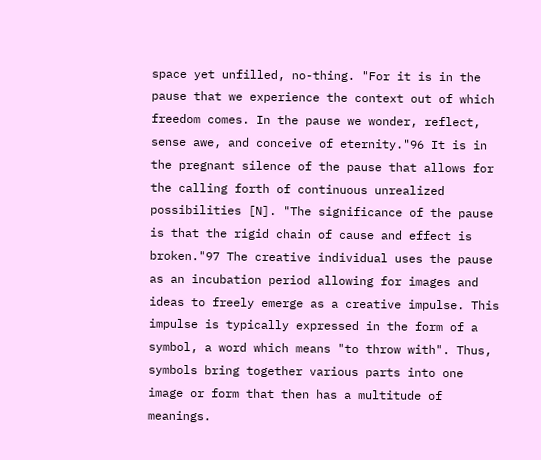space yet unfilled, no-thing. "For it is in the pause that we experience the context out of which freedom comes. In the pause we wonder, reflect, sense awe, and conceive of eternity."96 It is in the pregnant silence of the pause that allows for the calling forth of continuous unrealized possibilities [N]. "The significance of the pause is that the rigid chain of cause and effect is broken."97 The creative individual uses the pause as an incubation period allowing for images and ideas to freely emerge as a creative impulse. This impulse is typically expressed in the form of a symbol, a word which means "to throw with". Thus, symbols bring together various parts into one image or form that then has a multitude of meanings.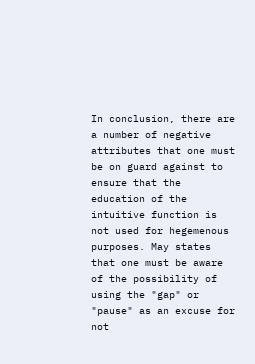In conclusion, there are a number of negative attributes that one must be on guard against to ensure that the education of the intuitive function is not used for hegemenous purposes. May states that one must be aware of the possibility of using the "gap" or "pause" as an excuse for not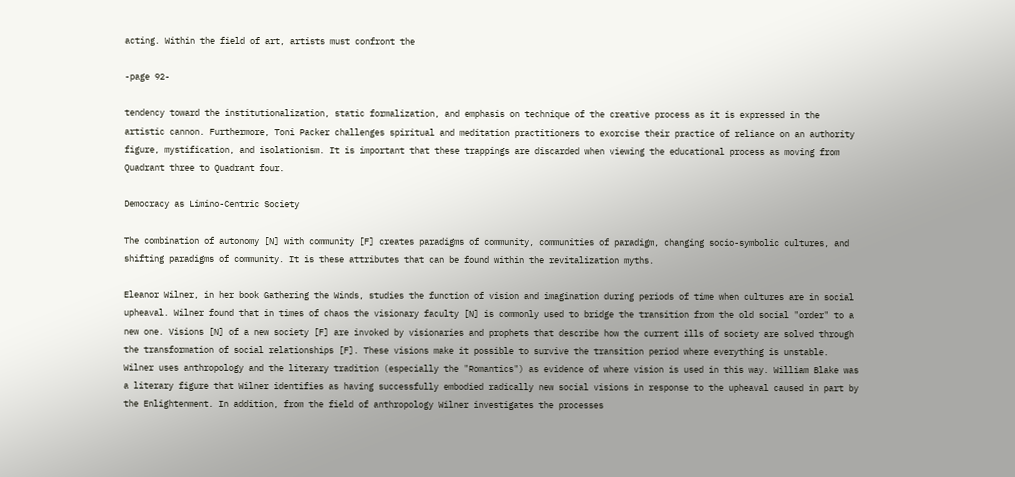acting. Within the field of art, artists must confront the

-page 92-

tendency toward the institutionalization, static formalization, and emphasis on technique of the creative process as it is expressed in the artistic cannon. Furthermore, Toni Packer challenges spiritual and meditation practitioners to exorcise their practice of reliance on an authority figure, mystification, and isolationism. It is important that these trappings are discarded when viewing the educational process as moving from Quadrant three to Quadrant four.

Democracy as Limino-Centric Society

The combination of autonomy [N] with community [F] creates paradigms of community, communities of paradigm, changing socio-symbolic cultures, and shifting paradigms of community. It is these attributes that can be found within the revitalization myths.

Eleanor Wilner, in her book Gathering the Winds, studies the function of vision and imagination during periods of time when cultures are in social upheaval. Wilner found that in times of chaos the visionary faculty [N] is commonly used to bridge the transition from the old social "order" to a new one. Visions [N] of a new society [F] are invoked by visionaries and prophets that describe how the current ills of society are solved through the transformation of social relationships [F]. These visions make it possible to survive the transition period where everything is unstable. Wilner uses anthropology and the literary tradition (especially the "Romantics") as evidence of where vision is used in this way. William Blake was a literary figure that Wilner identifies as having successfully embodied radically new social visions in response to the upheaval caused in part by the Enlightenment. In addition, from the field of anthropology Wilner investigates the processes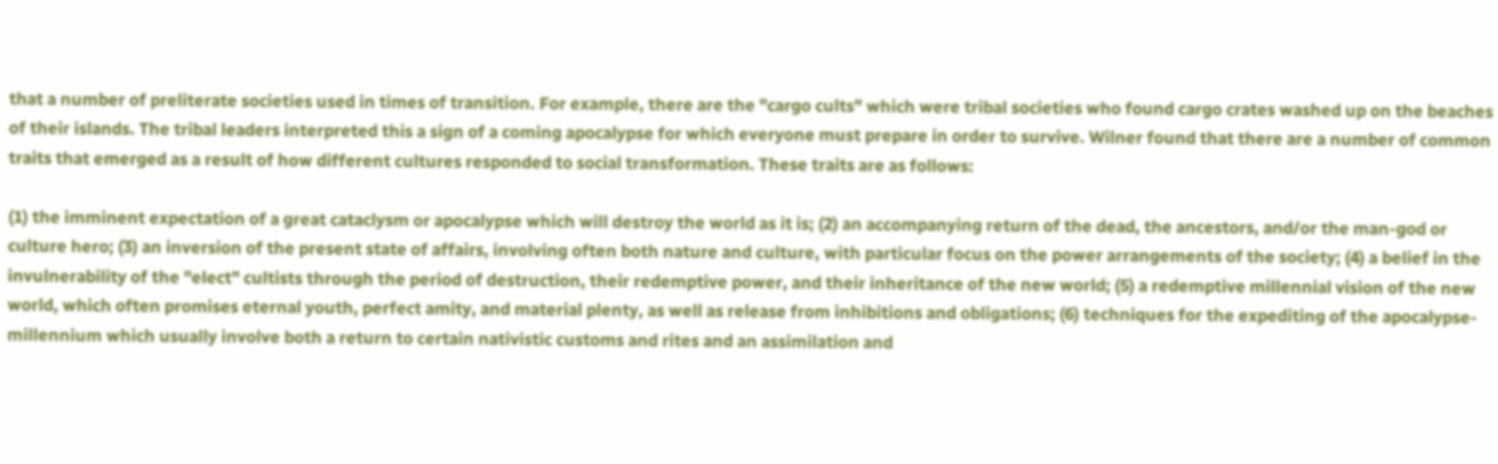that a number of preliterate societies used in times of transition. For example, there are the "cargo cults" which were tribal societies who found cargo crates washed up on the beaches of their islands. The tribal leaders interpreted this a sign of a coming apocalypse for which everyone must prepare in order to survive. Wilner found that there are a number of common traits that emerged as a result of how different cultures responded to social transformation. These traits are as follows:

(1) the imminent expectation of a great cataclysm or apocalypse which will destroy the world as it is; (2) an accompanying return of the dead, the ancestors, and/or the man-god or culture hero; (3) an inversion of the present state of affairs, involving often both nature and culture, with particular focus on the power arrangements of the society; (4) a belief in the invulnerability of the "elect" cultists through the period of destruction, their redemptive power, and their inheritance of the new world; (5) a redemptive millennial vision of the new world, which often promises eternal youth, perfect amity, and material plenty, as well as release from inhibitions and obligations; (6) techniques for the expediting of the apocalypse-millennium which usually involve both a return to certain nativistic customs and rites and an assimilation and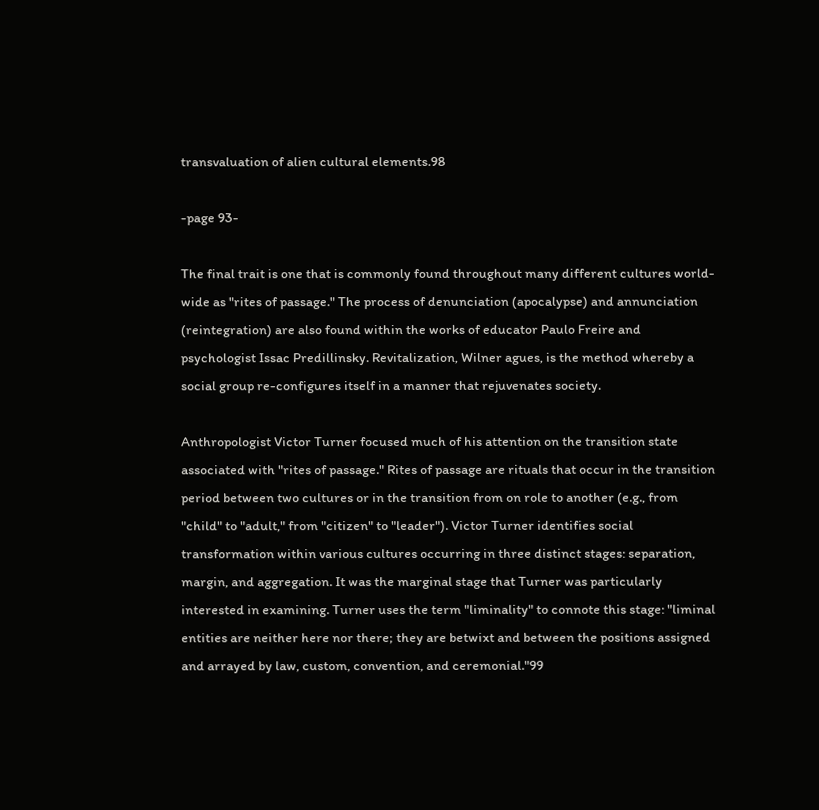transvaluation of alien cultural elements.98

-page 93-

The final trait is one that is commonly found throughout many different cultures world-wide as "rites of passage." The process of denunciation (apocalypse) and annunciation (reintegration) are also found within the works of educator Paulo Freire and psychologist Issac Predillinsky. Revitalization, Wilner agues, is the method whereby a social group re-configures itself in a manner that rejuvenates society.

Anthropologist Victor Turner focused much of his attention on the transition state associated with "rites of passage." Rites of passage are rituals that occur in the transition period between two cultures or in the transition from on role to another (e.g., from "child" to "adult," from "citizen" to "leader"). Victor Turner identifies social transformation within various cultures occurring in three distinct stages: separation, margin, and aggregation. It was the marginal stage that Turner was particularly interested in examining. Turner uses the term "liminality" to connote this stage: "liminal entities are neither here nor there; they are betwixt and between the positions assigned and arrayed by law, custom, convention, and ceremonial."99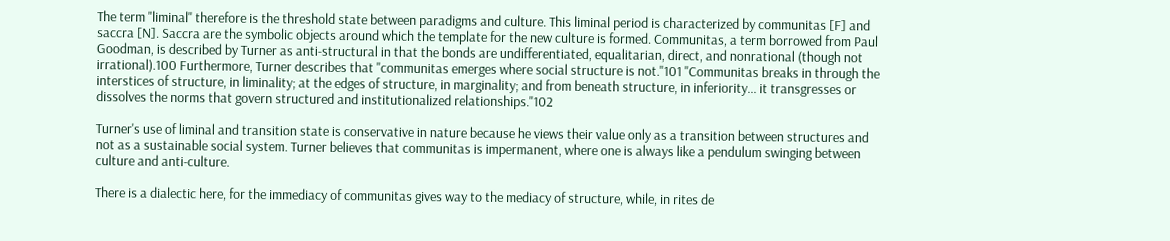The term "liminal" therefore is the threshold state between paradigms and culture. This liminal period is characterized by communitas [F] and saccra [N]. Saccra are the symbolic objects around which the template for the new culture is formed. Communitas, a term borrowed from Paul Goodman, is described by Turner as anti-structural in that the bonds are undifferentiated, equalitarian, direct, and nonrational (though not irrational).100 Furthermore, Turner describes that "communitas emerges where social structure is not."101 "Communitas breaks in through the interstices of structure, in liminality; at the edges of structure, in marginality; and from beneath structure, in inferiority... it transgresses or dissolves the norms that govern structured and institutionalized relationships."102

Turner's use of liminal and transition state is conservative in nature because he views their value only as a transition between structures and not as a sustainable social system. Turner believes that communitas is impermanent, where one is always like a pendulum swinging between culture and anti-culture.

There is a dialectic here, for the immediacy of communitas gives way to the mediacy of structure, while, in rites de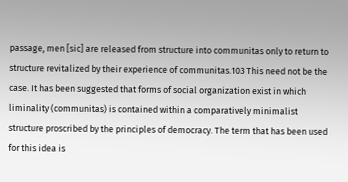passage, men [sic] are released from structure into communitas only to return to structure revitalized by their experience of communitas.103 This need not be the case. It has been suggested that forms of social organization exist in which liminality (communitas) is contained within a comparatively minimalist structure proscribed by the principles of democracy. The term that has been used for this idea is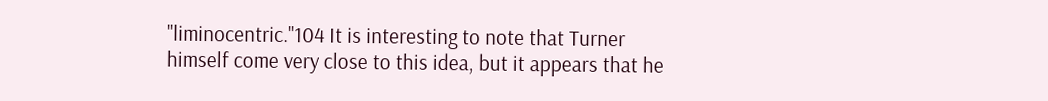"liminocentric."104 It is interesting to note that Turner himself come very close to this idea, but it appears that he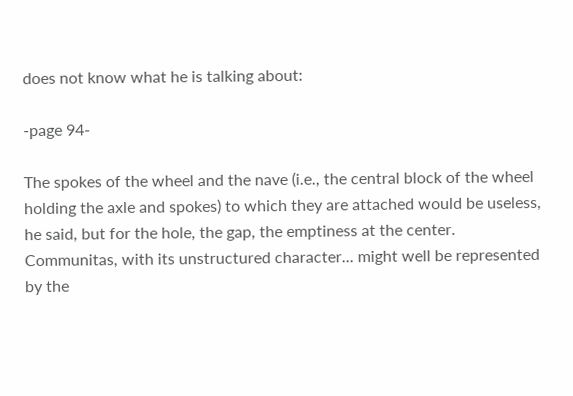does not know what he is talking about:

-page 94-

The spokes of the wheel and the nave (i.e., the central block of the wheel holding the axle and spokes) to which they are attached would be useless, he said, but for the hole, the gap, the emptiness at the center. Communitas, with its unstructured character... might well be represented by the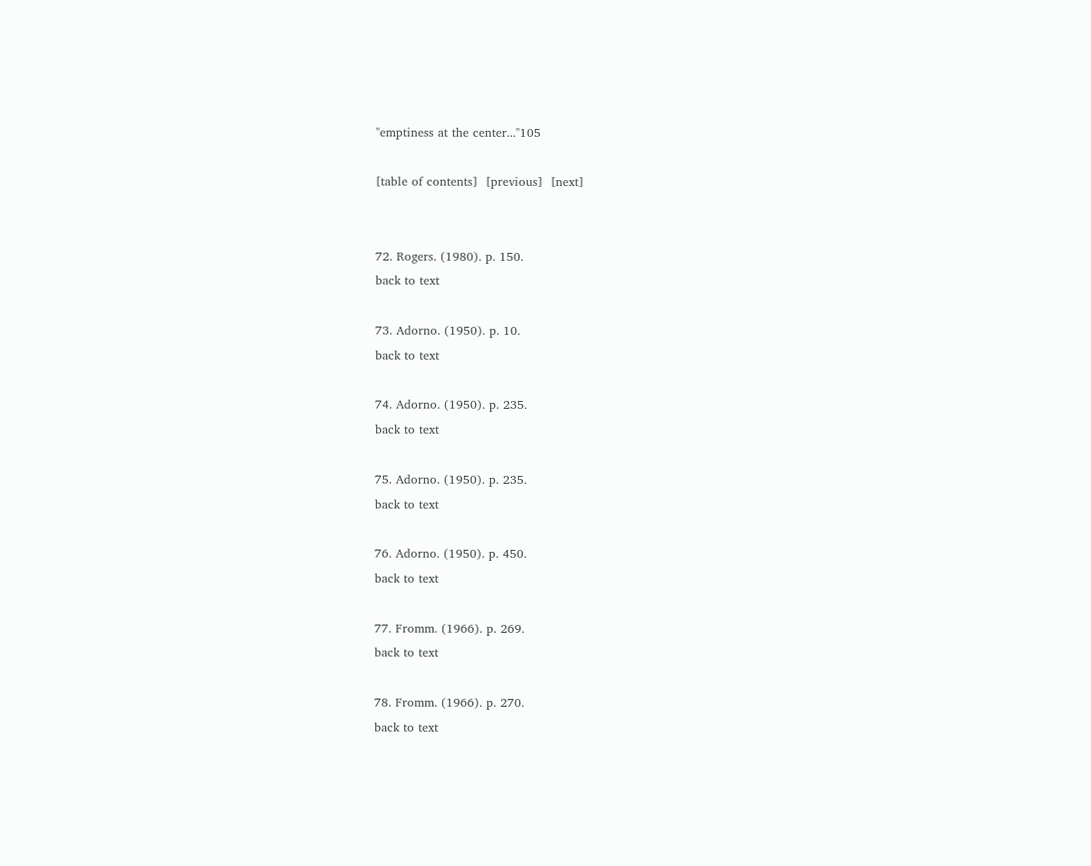"emptiness at the center..."105

[table of contents]  [previous]  [next]


72. Rogers. (1980). p. 150.
back to text

73. Adorno. (1950). p. 10.
back to text

74. Adorno. (1950). p. 235.
back to text

75. Adorno. (1950). p. 235.
back to text

76. Adorno. (1950). p. 450.
back to text

77. Fromm. (1966). p. 269.
back to text

78. Fromm. (1966). p. 270.
back to text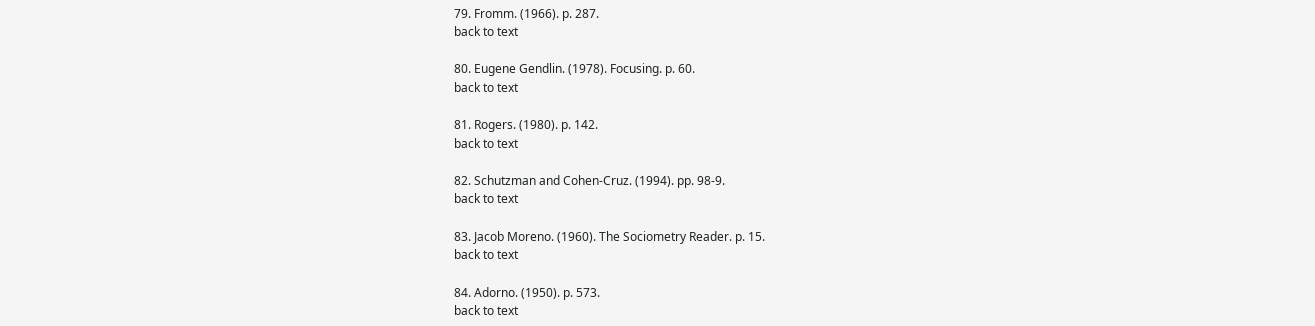79. Fromm. (1966). p. 287.
back to text

80. Eugene Gendlin. (1978). Focusing. p. 60.
back to text

81. Rogers. (1980). p. 142.
back to text

82. Schutzman and Cohen-Cruz. (1994). pp. 98-9.
back to text

83. Jacob Moreno. (1960). The Sociometry Reader. p. 15.
back to text

84. Adorno. (1950). p. 573.
back to text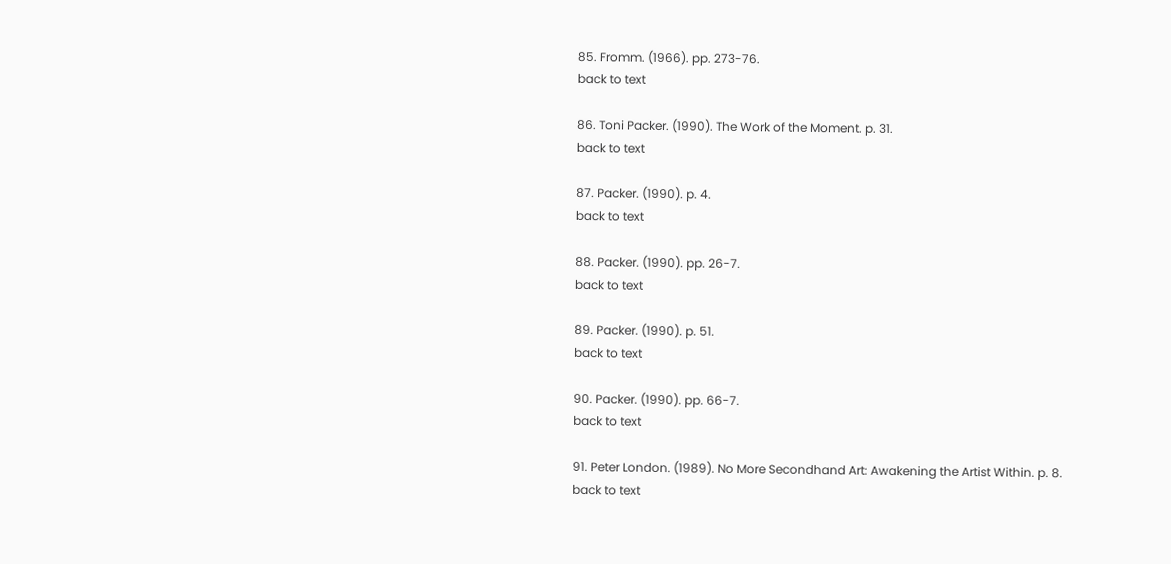85. Fromm. (1966). pp. 273-76.
back to text

86. Toni Packer. (1990). The Work of the Moment. p. 31.
back to text

87. Packer. (1990). p. 4.
back to text

88. Packer. (1990). pp. 26-7.
back to text

89. Packer. (1990). p. 51.
back to text

90. Packer. (1990). pp. 66-7.
back to text

91. Peter London. (1989). No More Secondhand Art: Awakening the Artist Within. p. 8.
back to text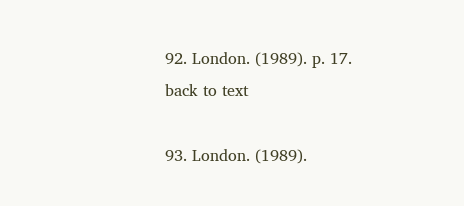92. London. (1989). p. 17.
back to text

93. London. (1989).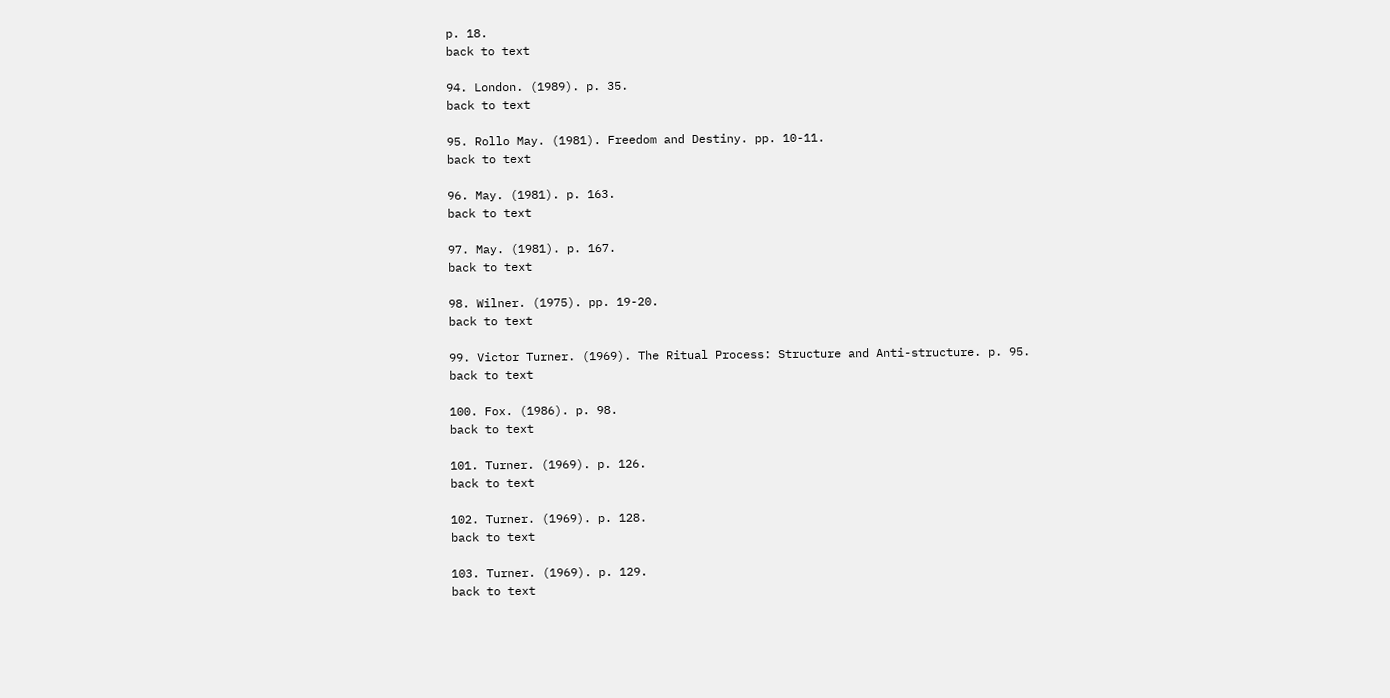p. 18.
back to text

94. London. (1989). p. 35.
back to text

95. Rollo May. (1981). Freedom and Destiny. pp. 10-11.
back to text

96. May. (1981). p. 163.
back to text

97. May. (1981). p. 167.
back to text

98. Wilner. (1975). pp. 19-20.
back to text

99. Victor Turner. (1969). The Ritual Process: Structure and Anti-structure. p. 95.
back to text

100. Fox. (1986). p. 98.
back to text

101. Turner. (1969). p. 126.
back to text

102. Turner. (1969). p. 128.
back to text

103. Turner. (1969). p. 129.
back to text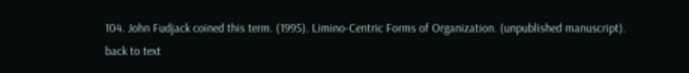104. John Fudjack coined this term. (1995). Limino-Centric Forms of Organization. (unpublished manuscript).
back to text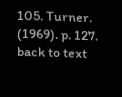105. Turner. (1969). p. 127.
back to text